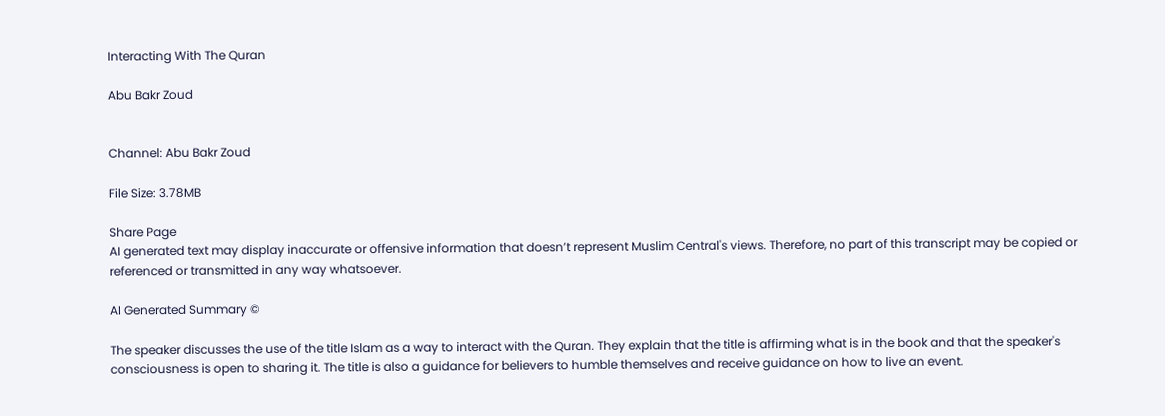Interacting With The Quran

Abu Bakr Zoud


Channel: Abu Bakr Zoud

File Size: 3.78MB

Share Page
AI generated text may display inaccurate or offensive information that doesn’t represent Muslim Central's views. Therefore, no part of this transcript may be copied or referenced or transmitted in any way whatsoever.

AI Generated Summary ©

The speaker discusses the use of the title Islam as a way to interact with the Quran. They explain that the title is affirming what is in the book and that the speaker's consciousness is open to sharing it. The title is also a guidance for believers to humble themselves and receive guidance on how to live an event.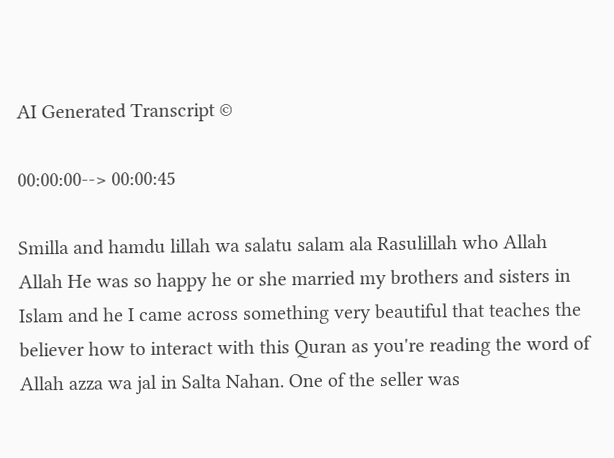AI Generated Transcript ©

00:00:00--> 00:00:45

Smilla and hamdu lillah wa salatu salam ala Rasulillah who Allah Allah He was so happy he or she married my brothers and sisters in Islam and he I came across something very beautiful that teaches the believer how to interact with this Quran as you're reading the word of Allah azza wa jal in Salta Nahan. One of the seller was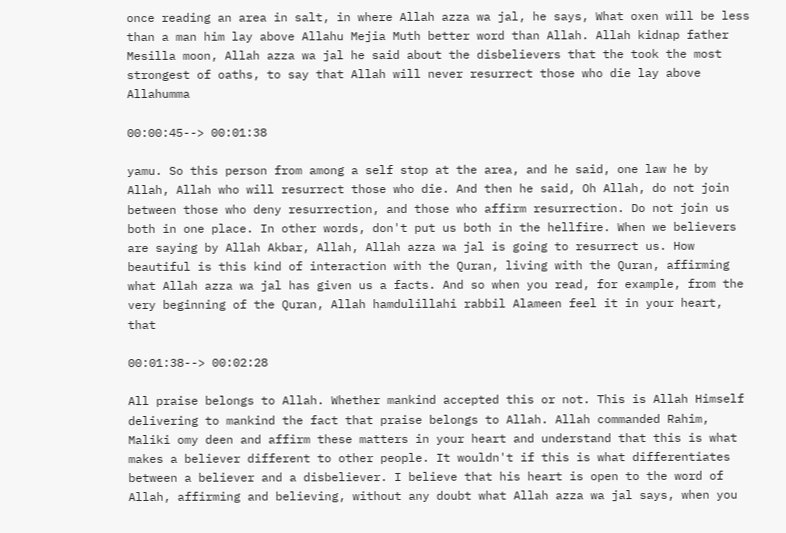once reading an area in salt, in where Allah azza wa jal, he says, What oxen will be less than a man him lay above Allahu Mejia Muth better word than Allah. Allah kidnap father Mesilla moon, Allah azza wa jal he said about the disbelievers that the took the most strongest of oaths, to say that Allah will never resurrect those who die lay above Allahumma

00:00:45--> 00:01:38

yamu. So this person from among a self stop at the area, and he said, one law he by Allah, Allah who will resurrect those who die. And then he said, Oh Allah, do not join between those who deny resurrection, and those who affirm resurrection. Do not join us both in one place. In other words, don't put us both in the hellfire. When we believers are saying by Allah Akbar, Allah, Allah azza wa jal is going to resurrect us. How beautiful is this kind of interaction with the Quran, living with the Quran, affirming what Allah azza wa jal has given us a facts. And so when you read, for example, from the very beginning of the Quran, Allah hamdulillahi rabbil Alameen feel it in your heart, that

00:01:38--> 00:02:28

All praise belongs to Allah. Whether mankind accepted this or not. This is Allah Himself delivering to mankind the fact that praise belongs to Allah. Allah commanded Rahim, Maliki omy deen and affirm these matters in your heart and understand that this is what makes a believer different to other people. It wouldn't if this is what differentiates between a believer and a disbeliever. I believe that his heart is open to the word of Allah, affirming and believing, without any doubt what Allah azza wa jal says, when you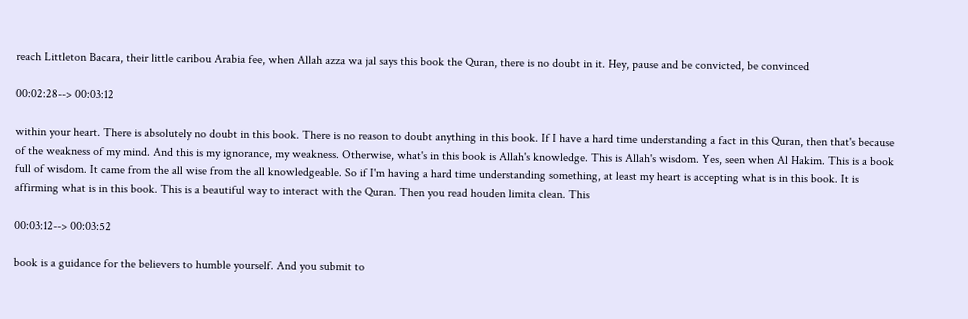reach Littleton Bacara, their little caribou Arabia fee, when Allah azza wa jal says this book the Quran, there is no doubt in it. Hey, pause and be convicted, be convinced

00:02:28--> 00:03:12

within your heart. There is absolutely no doubt in this book. There is no reason to doubt anything in this book. If I have a hard time understanding a fact in this Quran, then that's because of the weakness of my mind. And this is my ignorance, my weakness. Otherwise, what's in this book is Allah's knowledge. This is Allah's wisdom. Yes, seen when Al Hakim. This is a book full of wisdom. It came from the all wise from the all knowledgeable. So if I'm having a hard time understanding something, at least my heart is accepting what is in this book. It is affirming what is in this book. This is a beautiful way to interact with the Quran. Then you read houden limita clean. This

00:03:12--> 00:03:52

book is a guidance for the believers to humble yourself. And you submit to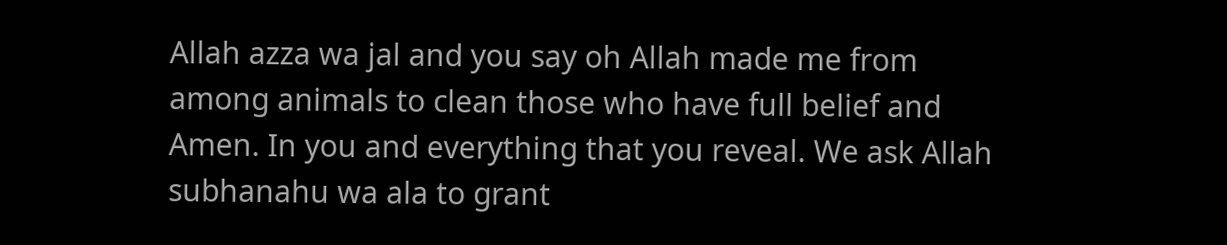Allah azza wa jal and you say oh Allah made me from among animals to clean those who have full belief and Amen. In you and everything that you reveal. We ask Allah subhanahu wa ala to grant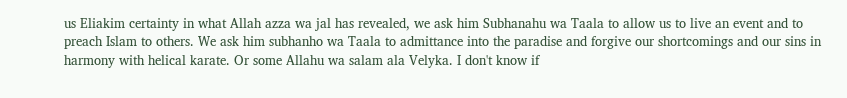us Eliakim certainty in what Allah azza wa jal has revealed, we ask him Subhanahu wa Taala to allow us to live an event and to preach Islam to others. We ask him subhanho wa Taala to admittance into the paradise and forgive our shortcomings and our sins in harmony with helical karate. Or some Allahu wa salam ala Velyka. I don't know if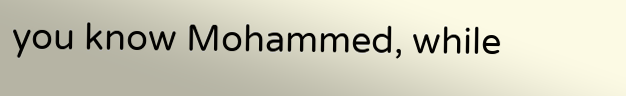you know Mohammed, while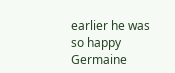earlier he was so happy Germaine